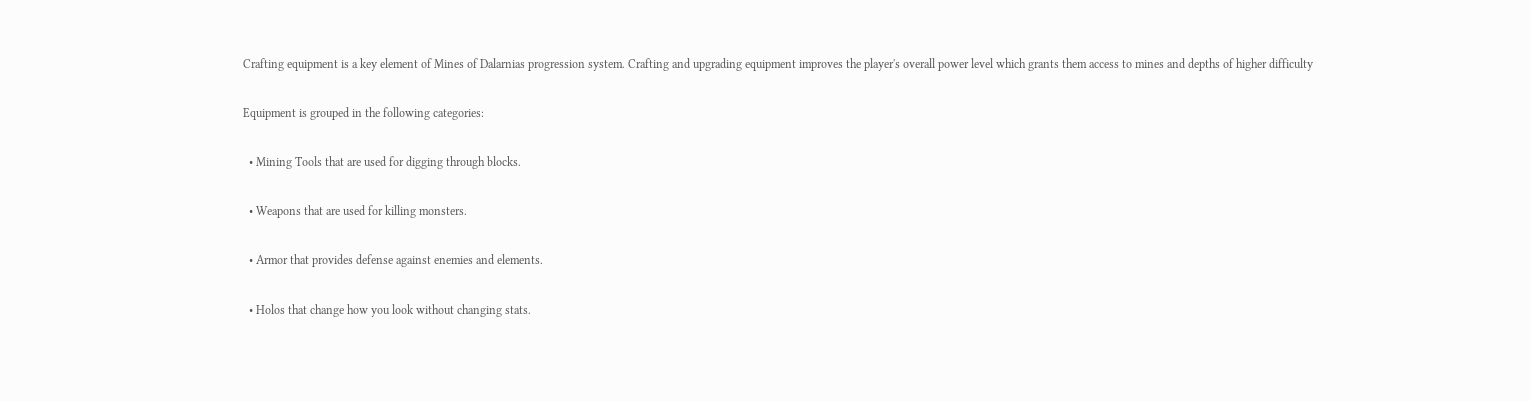Crafting equipment is a key element of Mines of Dalarnias progression system. Crafting and upgrading equipment improves the player's overall power level which grants them access to mines and depths of higher difficulty

Equipment is grouped in the following categories:

  • Mining Tools that are used for digging through blocks.

  • Weapons that are used for killing monsters.

  • Armor that provides defense against enemies and elements.

  • Holos that change how you look without changing stats.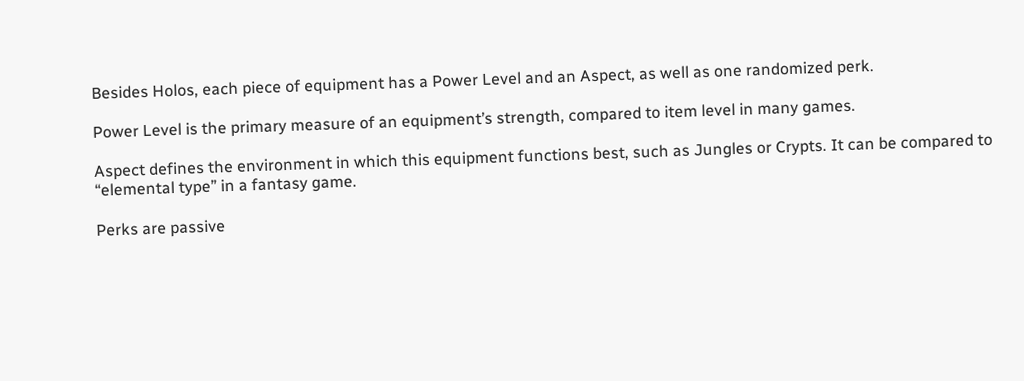Besides Holos, each piece of equipment has a Power Level and an Aspect, as well as one randomized perk.

Power Level is the primary measure of an equipment’s strength, compared to item level in many games.

Aspect defines the environment in which this equipment functions best, such as Jungles or Crypts. It can be compared to “elemental type” in a fantasy game.

Perks are passive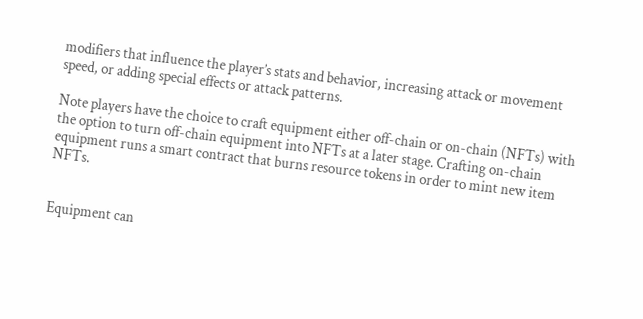modifiers that influence the player’s stats and behavior, increasing attack or movement speed, or adding special effects or attack patterns.

Note players have the choice to craft equipment either off-chain or on-chain (NFTs) with the option to turn off-chain equipment into NFTs at a later stage. Crafting on-chain equipment runs a smart contract that burns resource tokens in order to mint new item NFTs.


Equipment can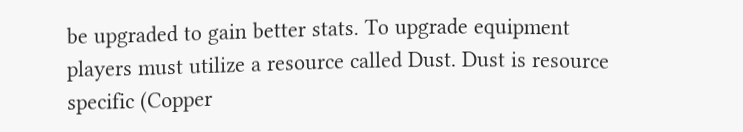be upgraded to gain better stats. To upgrade equipment players must utilize a resource called Dust. Dust is resource specific (Copper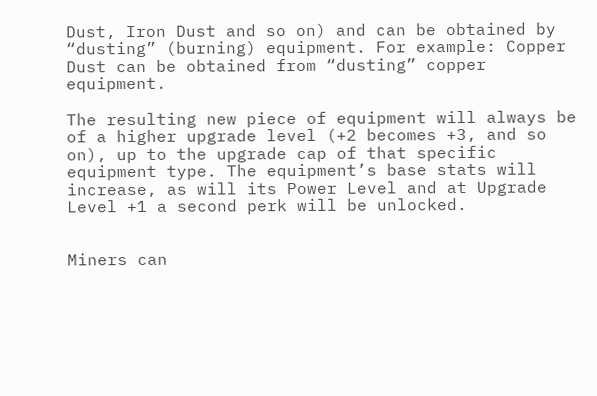Dust, Iron Dust and so on) and can be obtained by “dusting” (burning) equipment. For example: Copper Dust can be obtained from “dusting” copper equipment.

The resulting new piece of equipment will always be of a higher upgrade level (+2 becomes +3, and so on), up to the upgrade cap of that specific equipment type. The equipment’s base stats will increase, as will its Power Level and at Upgrade Level +1 a second perk will be unlocked.


Miners can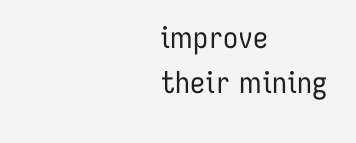improve their mining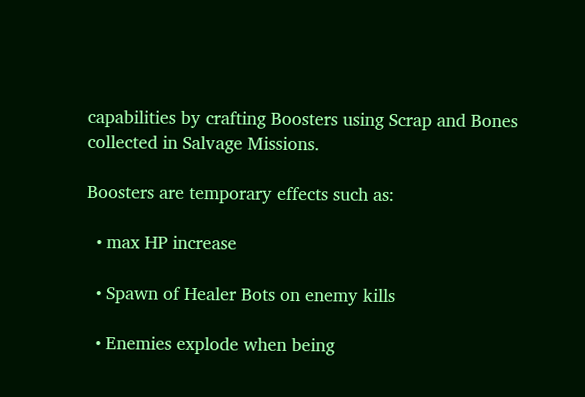capabilities by crafting Boosters using Scrap and Bones collected in Salvage Missions.

Boosters are temporary effects such as:

  • max HP increase

  • Spawn of Healer Bots on enemy kills

  • Enemies explode when being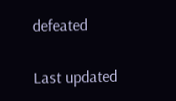defeated

Last updated